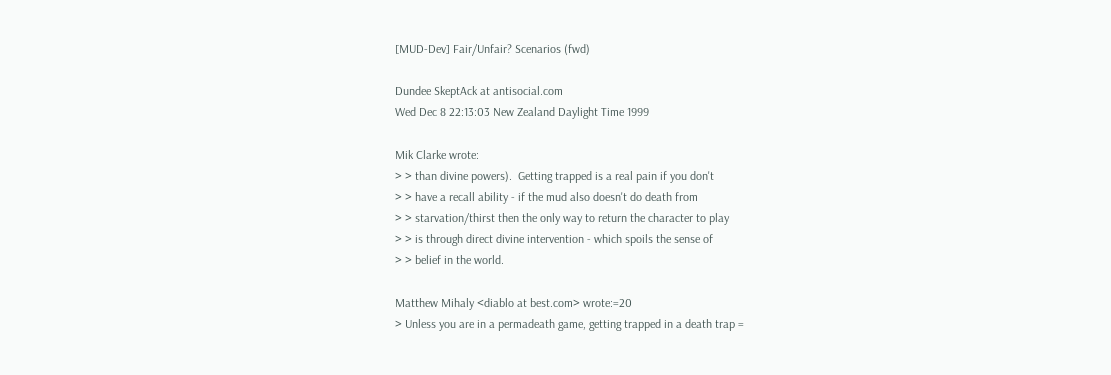[MUD-Dev] Fair/Unfair? Scenarios (fwd)

Dundee SkeptAck at antisocial.com
Wed Dec 8 22:13:03 New Zealand Daylight Time 1999

Mik Clarke wrote:
> > than divine powers).  Getting trapped is a real pain if you don't
> > have a recall ability - if the mud also doesn't do death from
> > starvation/thirst then the only way to return the character to play
> > is through direct divine intervention - which spoils the sense of
> > belief in the world.

Matthew Mihaly <diablo at best.com> wrote:=20
> Unless you are in a permadeath game, getting trapped in a death trap =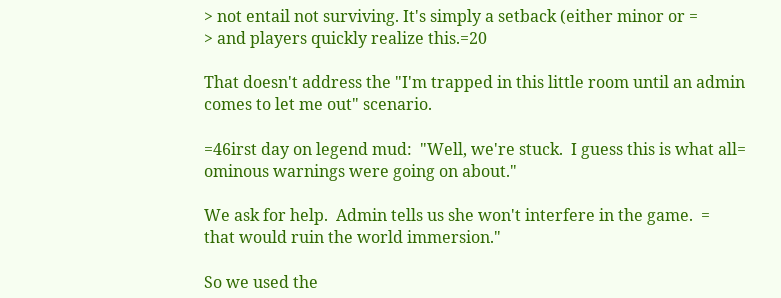> not entail not surviving. It's simply a setback (either minor or =
> and players quickly realize this.=20

That doesn't address the "I'm trapped in this little room until an admin
comes to let me out" scenario.

=46irst day on legend mud:  "Well, we're stuck.  I guess this is what all=
ominous warnings were going on about."

We ask for help.  Admin tells us she won't interfere in the game.  =
that would ruin the world immersion."

So we used the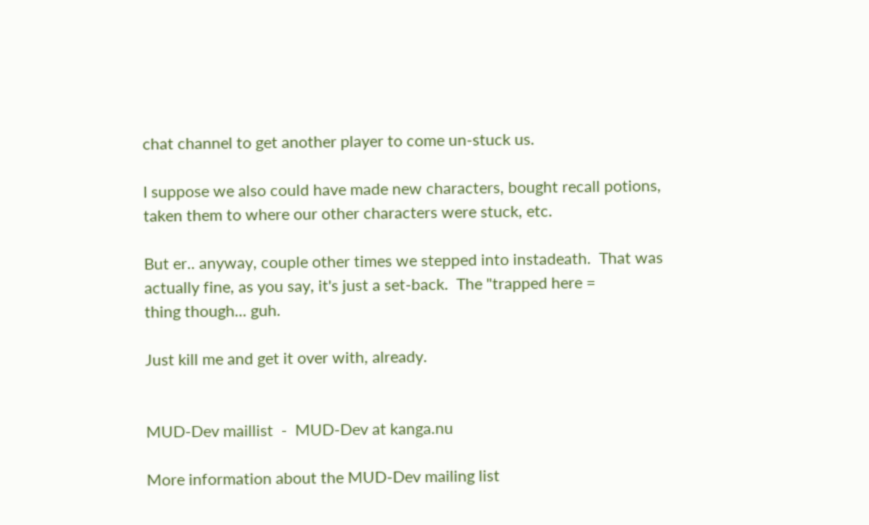chat channel to get another player to come un-stuck us.

I suppose we also could have made new characters, bought recall potions,
taken them to where our other characters were stuck, etc.

But er.. anyway, couple other times we stepped into instadeath.  That was
actually fine, as you say, it's just a set-back.  The "trapped here =
thing though... guh.

Just kill me and get it over with, already.


MUD-Dev maillist  -  MUD-Dev at kanga.nu

More information about the MUD-Dev mailing list